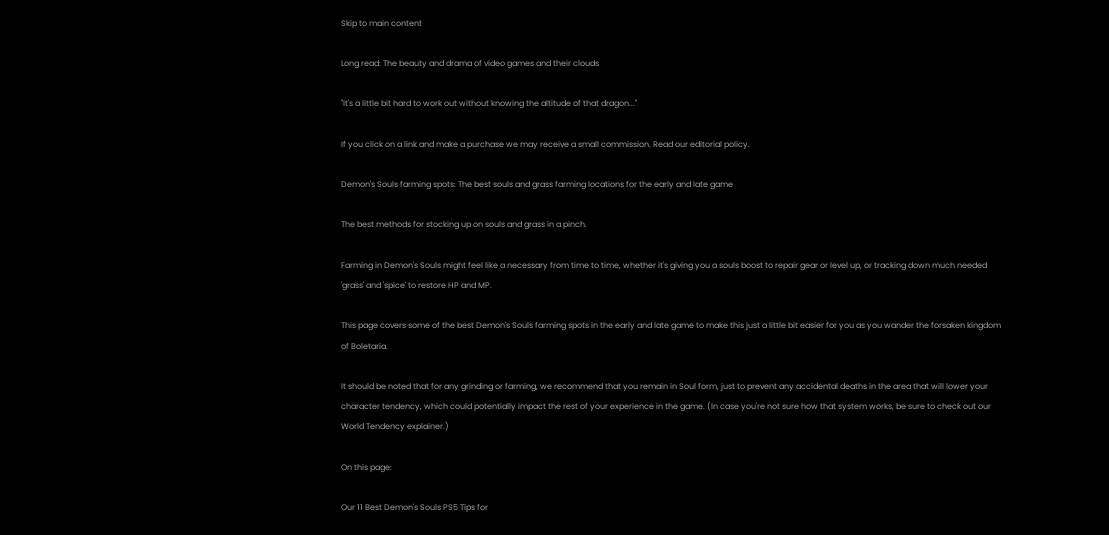Skip to main content

Long read: The beauty and drama of video games and their clouds

"It's a little bit hard to work out without knowing the altitude of that dragon..."

If you click on a link and make a purchase we may receive a small commission. Read our editorial policy.

Demon's Souls farming spots: The best souls and grass farming locations for the early and late game

The best methods for stocking up on souls and grass in a pinch.

Farming in Demon's Souls might feel like a necessary from time to time, whether it's giving you a souls boost to repair gear or level up, or tracking down much needed 'grass' and 'spice' to restore HP and MP.

This page covers some of the best Demon's Souls farming spots in the early and late game to make this just a little bit easier for you as you wander the forsaken kingdom of Boletaria.

It should be noted that for any grinding or farming, we recommend that you remain in Soul form, just to prevent any accidental deaths in the area that will lower your character tendency, which could potentially impact the rest of your experience in the game. (In case you're not sure how that system works, be sure to check out our World Tendency explainer.)

On this page:

Our 11 Best Demon's Souls PS5 Tips for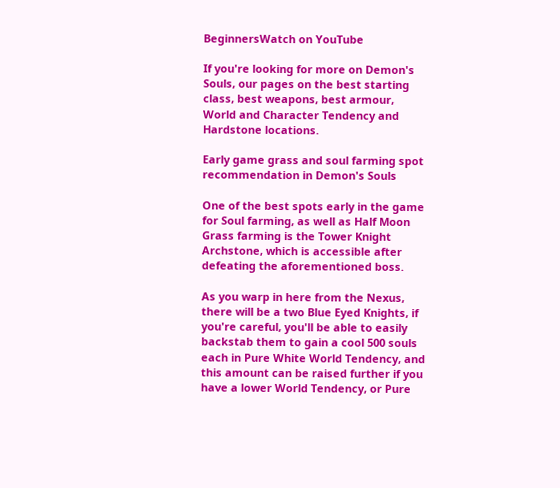BeginnersWatch on YouTube

If you're looking for more on Demon's Souls, our pages on the best starting class, best weapons, best armour, World and Character Tendency and Hardstone locations.

Early game grass and soul farming spot recommendation in Demon's Souls

One of the best spots early in the game for Soul farming, as well as Half Moon Grass farming is the Tower Knight Archstone, which is accessible after defeating the aforementioned boss.

As you warp in here from the Nexus, there will be a two Blue Eyed Knights, if you're careful, you'll be able to easily backstab them to gain a cool 500 souls each in Pure White World Tendency, and this amount can be raised further if you have a lower World Tendency, or Pure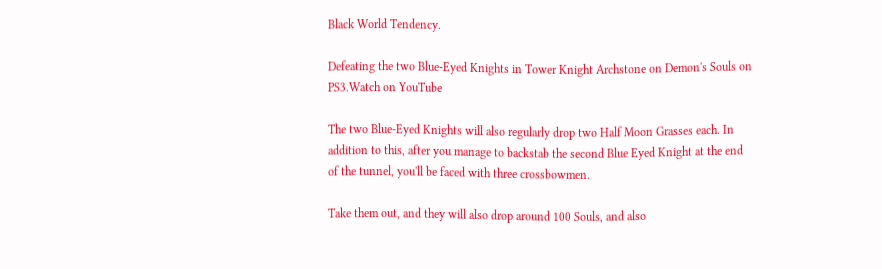Black World Tendency.

Defeating the two Blue-Eyed Knights in Tower Knight Archstone on Demon's Souls on PS3.Watch on YouTube

The two Blue-Eyed Knights will also regularly drop two Half Moon Grasses each. In addition to this, after you manage to backstab the second Blue Eyed Knight at the end of the tunnel, you'll be faced with three crossbowmen.

Take them out, and they will also drop around 100 Souls, and also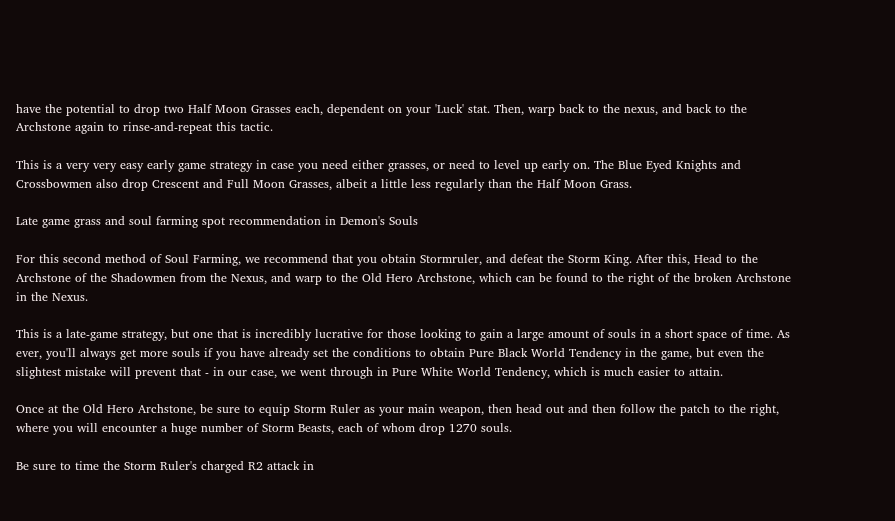have the potential to drop two Half Moon Grasses each, dependent on your 'Luck' stat. Then, warp back to the nexus, and back to the Archstone again to rinse-and-repeat this tactic.

This is a very very easy early game strategy in case you need either grasses, or need to level up early on. The Blue Eyed Knights and Crossbowmen also drop Crescent and Full Moon Grasses, albeit a little less regularly than the Half Moon Grass.

Late game grass and soul farming spot recommendation in Demon's Souls

For this second method of Soul Farming, we recommend that you obtain Stormruler, and defeat the Storm King. After this, Head to the Archstone of the Shadowmen from the Nexus, and warp to the Old Hero Archstone, which can be found to the right of the broken Archstone in the Nexus.

This is a late-game strategy, but one that is incredibly lucrative for those looking to gain a large amount of souls in a short space of time. As ever, you'll always get more souls if you have already set the conditions to obtain Pure Black World Tendency in the game, but even the slightest mistake will prevent that - in our case, we went through in Pure White World Tendency, which is much easier to attain.

Once at the Old Hero Archstone, be sure to equip Storm Ruler as your main weapon, then head out and then follow the patch to the right, where you will encounter a huge number of Storm Beasts, each of whom drop 1270 souls.

Be sure to time the Storm Ruler's charged R2 attack in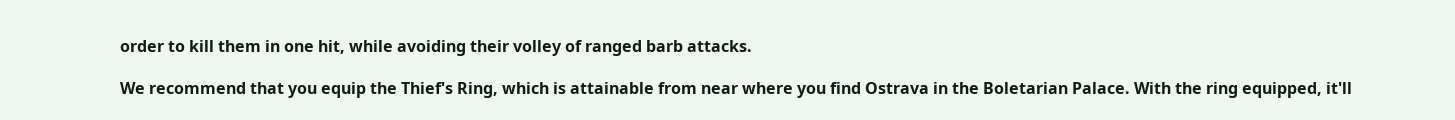order to kill them in one hit, while avoiding their volley of ranged barb attacks.

We recommend that you equip the Thief's Ring, which is attainable from near where you find Ostrava in the Boletarian Palace. With the ring equipped, it'll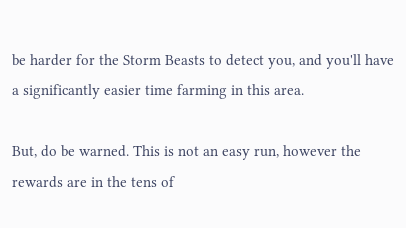be harder for the Storm Beasts to detect you, and you'll have a significantly easier time farming in this area.

But, do be warned. This is not an easy run, however the rewards are in the tens of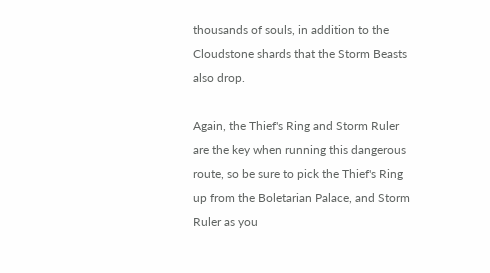thousands of souls, in addition to the Cloudstone shards that the Storm Beasts also drop.

Again, the Thief's Ring and Storm Ruler are the key when running this dangerous route, so be sure to pick the Thief's Ring up from the Boletarian Palace, and Storm Ruler as you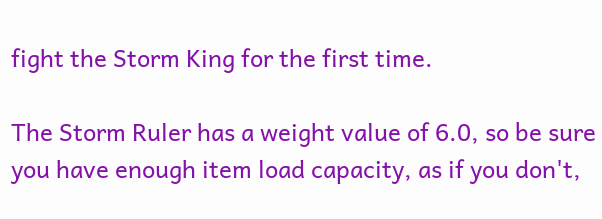fight the Storm King for the first time.

The Storm Ruler has a weight value of 6.0, so be sure you have enough item load capacity, as if you don't,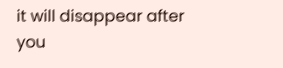it will disappear after you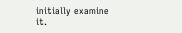initially examine it.